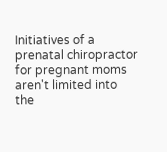Initiatives of a prenatal chiropractor for pregnant moms aren't limited into the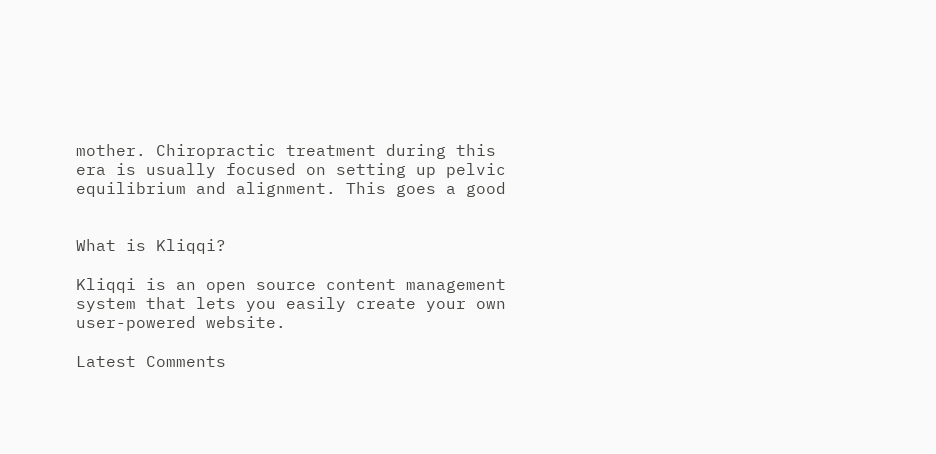mother. Chiropractic treatment during this era is usually focused on setting up pelvic equilibrium and alignment. This goes a good


What is Kliqqi?

Kliqqi is an open source content management system that lets you easily create your own user-powered website.

Latest Comments